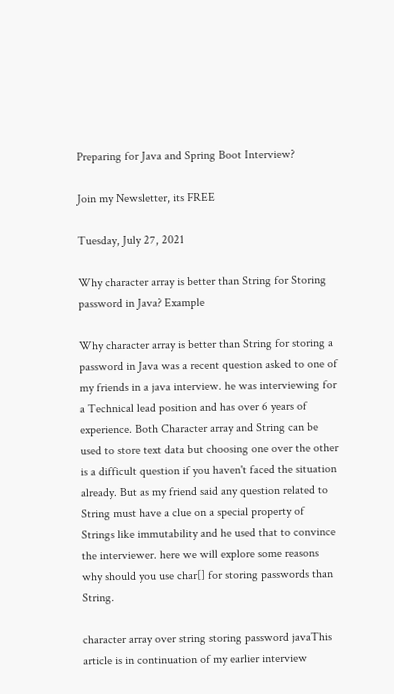Preparing for Java and Spring Boot Interview?

Join my Newsletter, its FREE

Tuesday, July 27, 2021

Why character array is better than String for Storing password in Java? Example

Why character array is better than String for storing a password in Java was a recent question asked to one of my friends in a java interview. he was interviewing for a Technical lead position and has over 6 years of experience. Both Character array and String can be used to store text data but choosing one over the other is a difficult question if you haven't faced the situation already. But as my friend said any question related to String must have a clue on a special property of Strings like immutability and he used that to convince the interviewer. here we will explore some reasons why should you use char[] for storing passwords than String.

character array over string storing password javaThis article is in continuation of my earlier interview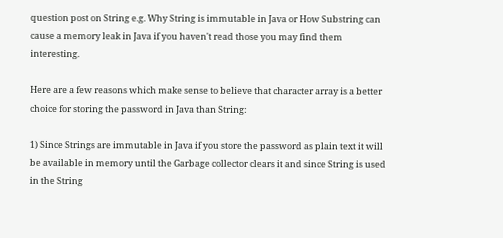question post on String e.g. Why String is immutable in Java or How Substring can cause a memory leak in Java if you haven't read those you may find them interesting.

Here are a few reasons which make sense to believe that character array is a better choice for storing the password in Java than String:

1) Since Strings are immutable in Java if you store the password as plain text it will be available in memory until the Garbage collector clears it and since String is used in the String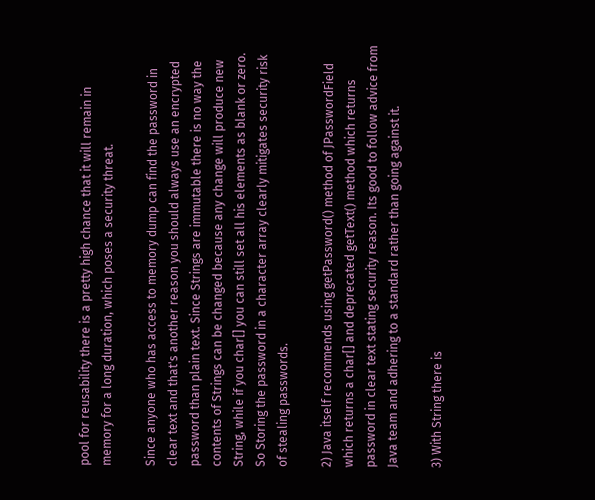pool for reusability there is a pretty high chance that it will remain in memory for a long duration, which poses a security threat.

Since anyone who has access to memory dump can find the password in clear text and that's another reason you should always use an encrypted password than plain text. Since Strings are immutable there is no way the contents of Strings can be changed because any change will produce new String, while if you char[] you can still set all his elements as blank or zero. So Storing the password in a character array clearly mitigates security risk of stealing passwords.

2) Java itself recommends using getPassword() method of JPasswordField which returns a char[] and deprecated getText() method which returns password in clear text stating security reason. Its good to follow advice from Java team and adhering to a standard rather than going against it.

3) With String there is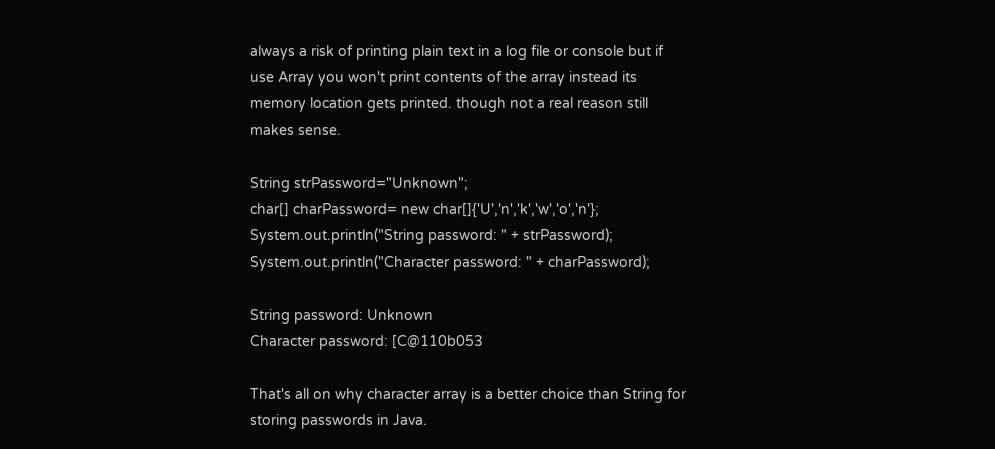always a risk of printing plain text in a log file or console but if use Array you won't print contents of the array instead its memory location gets printed. though not a real reason still makes sense.

String strPassword="Unknown";
char[] charPassword= new char[]{'U','n','k','w','o','n'};
System.out.println("String password: " + strPassword);
System.out.println("Character password: " + charPassword);

String password: Unknown
Character password: [C@110b053

That's all on why character array is a better choice than String for storing passwords in Java.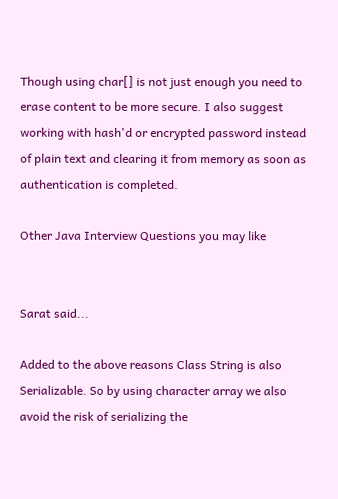Though using char[] is not just enough you need to erase content to be more secure. I also suggest working with hash'd or encrypted password instead of plain text and clearing it from memory as soon as authentication is completed.

Other Java Interview Questions you may like


Sarat said...

Added to the above reasons Class String is also Serializable. So by using character array we also avoid the risk of serializing the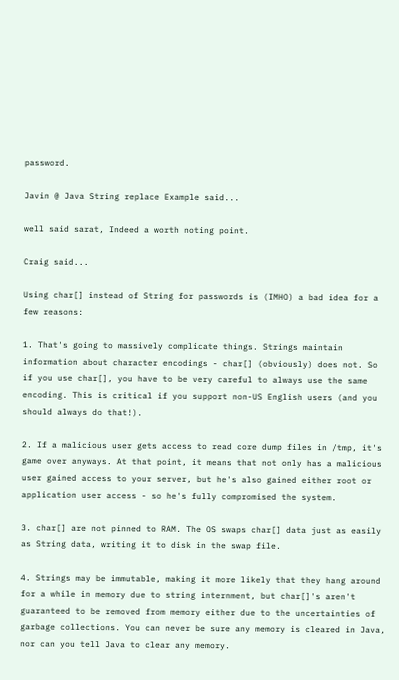password.

Javin @ Java String replace Example said...

well said sarat, Indeed a worth noting point.

Craig said...

Using char[] instead of String for passwords is (IMHO) a bad idea for a few reasons:

1. That's going to massively complicate things. Strings maintain information about character encodings - char[] (obviously) does not. So if you use char[], you have to be very careful to always use the same encoding. This is critical if you support non-US English users (and you should always do that!).

2. If a malicious user gets access to read core dump files in /tmp, it's game over anyways. At that point, it means that not only has a malicious user gained access to your server, but he's also gained either root or application user access - so he's fully compromised the system.

3. char[] are not pinned to RAM. The OS swaps char[] data just as easily as String data, writing it to disk in the swap file.

4. Strings may be immutable, making it more likely that they hang around for a while in memory due to string internment, but char[]'s aren't guaranteed to be removed from memory either due to the uncertainties of garbage collections. You can never be sure any memory is cleared in Java, nor can you tell Java to clear any memory.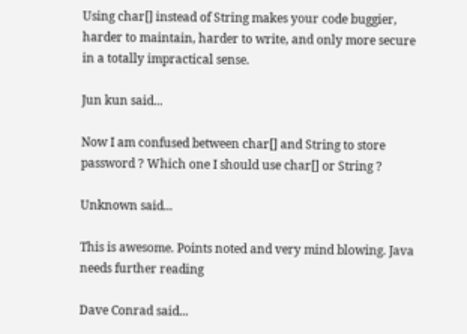Using char[] instead of String makes your code buggier, harder to maintain, harder to write, and only more secure in a totally impractical sense.

Jun kun said...

Now I am confused between char[] and String to store password ? Which one I should use char[] or String ?

Unknown said...

This is awesome. Points noted and very mind blowing. Java needs further reading

Dave Conrad said...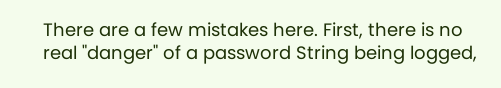There are a few mistakes here. First, there is no real "danger" of a password String being logged,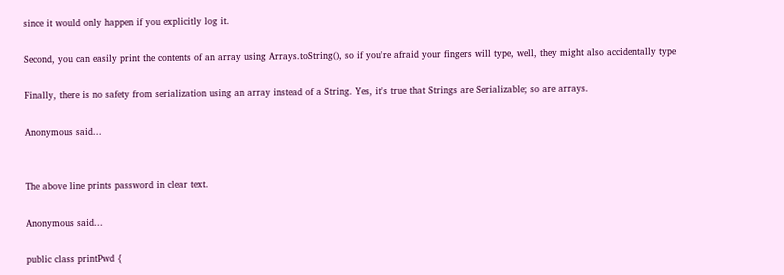since it would only happen if you explicitly log it.

Second, you can easily print the contents of an array using Arrays.toString(), so if you're afraid your fingers will type, well, they might also accidentally type

Finally, there is no safety from serialization using an array instead of a String. Yes, it's true that Strings are Serializable; so are arrays.

Anonymous said...


The above line prints password in clear text.

Anonymous said...

public class printPwd {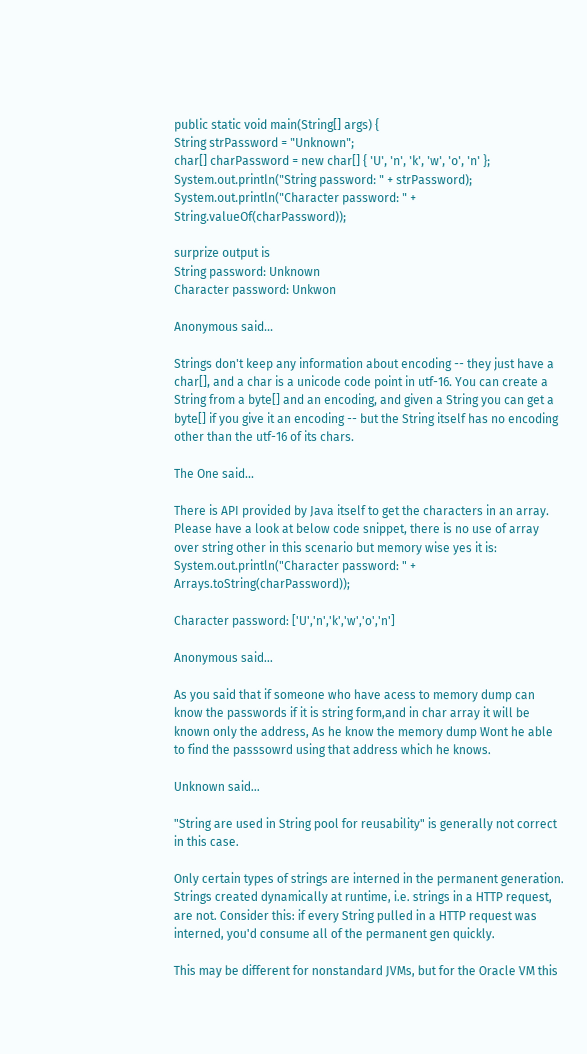public static void main(String[] args) {
String strPassword = "Unknown";
char[] charPassword = new char[] { 'U', 'n', 'k', 'w', 'o', 'n' };
System.out.println("String password: " + strPassword);
System.out.println("Character password: " + String.valueOf(charPassword));

surprize output is
String password: Unknown
Character password: Unkwon

Anonymous said...

Strings don't keep any information about encoding -- they just have a char[], and a char is a unicode code point in utf-16. You can create a String from a byte[] and an encoding, and given a String you can get a byte[] if you give it an encoding -- but the String itself has no encoding other than the utf-16 of its chars.

The One said...

There is API provided by Java itself to get the characters in an array. Please have a look at below code snippet, there is no use of array over string other in this scenario but memory wise yes it is:
System.out.println("Character password: " + Arrays.toString(charPassword));

Character password: ['U','n','k','w','o','n']

Anonymous said...

As you said that if someone who have acess to memory dump can know the passwords if it is string form,and in char array it will be known only the address, As he know the memory dump Wont he able to find the passsowrd using that address which he knows.

Unknown said...

"String are used in String pool for reusability" is generally not correct in this case.

Only certain types of strings are interned in the permanent generation. Strings created dynamically at runtime, i.e. strings in a HTTP request, are not. Consider this: if every String pulled in a HTTP request was interned, you'd consume all of the permanent gen quickly.

This may be different for nonstandard JVMs, but for the Oracle VM this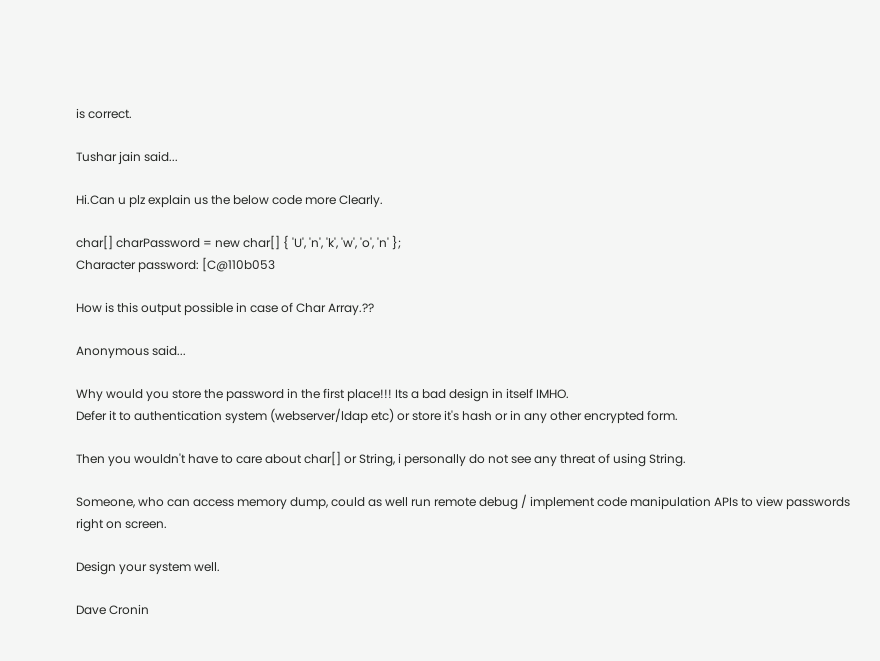is correct.

Tushar jain said...

Hi.Can u plz explain us the below code more Clearly.

char[] charPassword = new char[] { 'U', 'n', 'k', 'w', 'o', 'n' };
Character password: [C@110b053

How is this output possible in case of Char Array.??

Anonymous said...

Why would you store the password in the first place!!! Its a bad design in itself IMHO.
Defer it to authentication system (webserver/ldap etc) or store it's hash or in any other encrypted form.

Then you wouldn't have to care about char[] or String, i personally do not see any threat of using String.

Someone, who can access memory dump, could as well run remote debug / implement code manipulation APIs to view passwords right on screen.

Design your system well.

Dave Cronin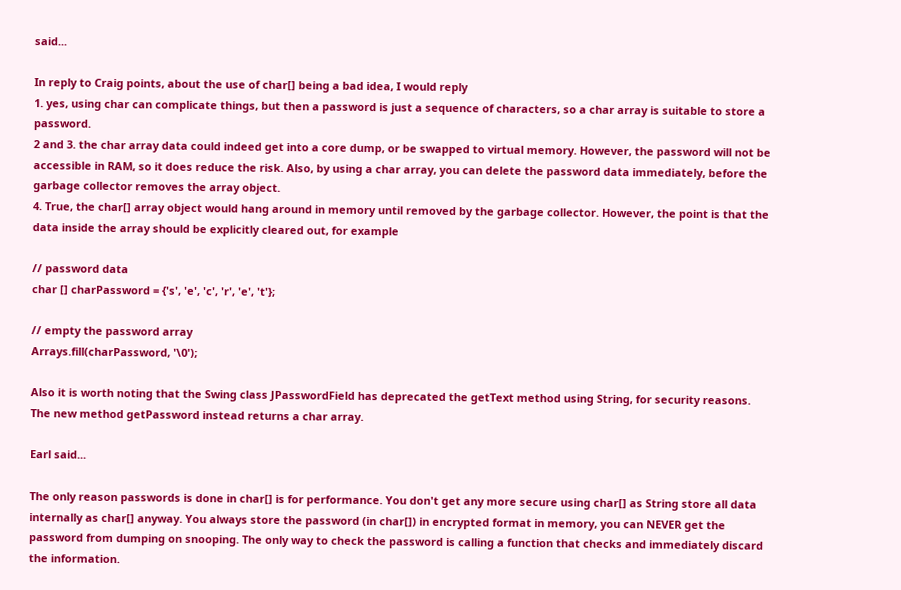said...

In reply to Craig points, about the use of char[] being a bad idea, I would reply
1. yes, using char can complicate things, but then a password is just a sequence of characters, so a char array is suitable to store a password.
2 and 3. the char array data could indeed get into a core dump, or be swapped to virtual memory. However, the password will not be accessible in RAM, so it does reduce the risk. Also, by using a char array, you can delete the password data immediately, before the garbage collector removes the array object.
4. True, the char[] array object would hang around in memory until removed by the garbage collector. However, the point is that the data inside the array should be explicitly cleared out, for example

// password data
char [] charPassword = {'s', 'e', 'c', 'r', 'e', 't'};

// empty the password array
Arrays.fill(charPassword, '\0');

Also it is worth noting that the Swing class JPasswordField has deprecated the getText method using String, for security reasons. The new method getPassword instead returns a char array.

Earl said...

The only reason passwords is done in char[] is for performance. You don't get any more secure using char[] as String store all data internally as char[] anyway. You always store the password (in char[]) in encrypted format in memory, you can NEVER get the password from dumping on snooping. The only way to check the password is calling a function that checks and immediately discard the information.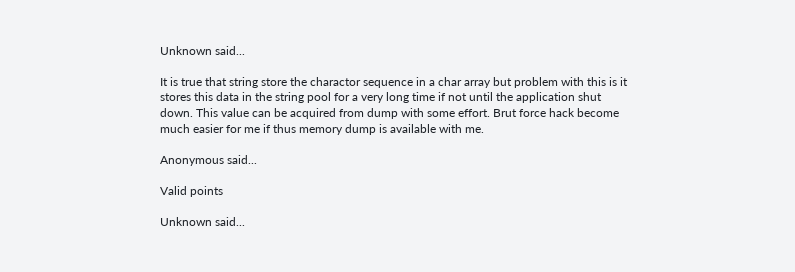Unknown said...

It is true that string store the charactor sequence in a char array but problem with this is it stores this data in the string pool for a very long time if not until the application shut down. This value can be acquired from dump with some effort. Brut force hack become much easier for me if thus memory dump is available with me.

Anonymous said...

Valid points

Unknown said...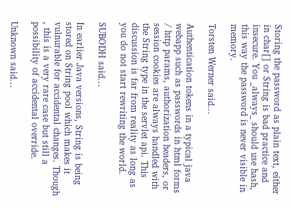Storing the password as plain text, either in char[] or String is bad practice and insecure. You _always_ should use hash, this way the password is never visible in memory.

Torsten Werner said...

Authentication tokens in a typical java webapp such as passwords in html forms / http params, authorization headers, or session cookies are always handled with the String type in the servlet api. This discussion is far from reality as long as you do not start rewriting the world.

SUBODH said...

In earlier Java versions, String is being stored on String pool which makes it vulnurable for accidental changes. Though , this is a very rare case but still a possibility of accidental override.

Unknown said...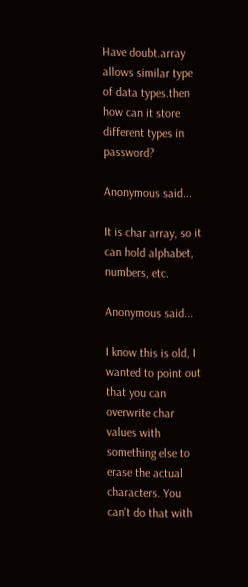Have doubt.array allows similar type of data types.then how can it store different types in password?

Anonymous said...

It is char array, so it can hold alphabet, numbers, etc.

Anonymous said...

I know this is old, I wanted to point out that you can overwrite char values with something else to erase the actual characters. You can't do that with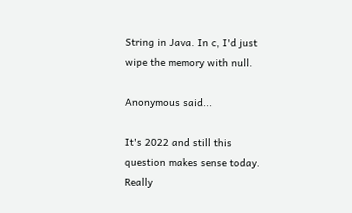String in Java. In c, I'd just wipe the memory with null.

Anonymous said...

It's 2022 and still this question makes sense today. Really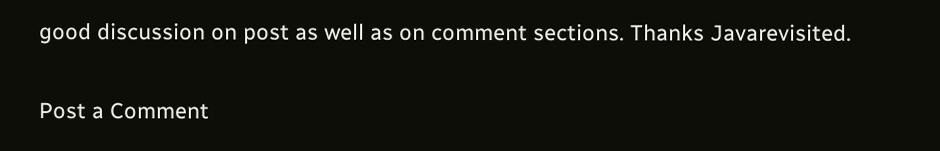good discussion on post as well as on comment sections. Thanks Javarevisited.

Post a Comment